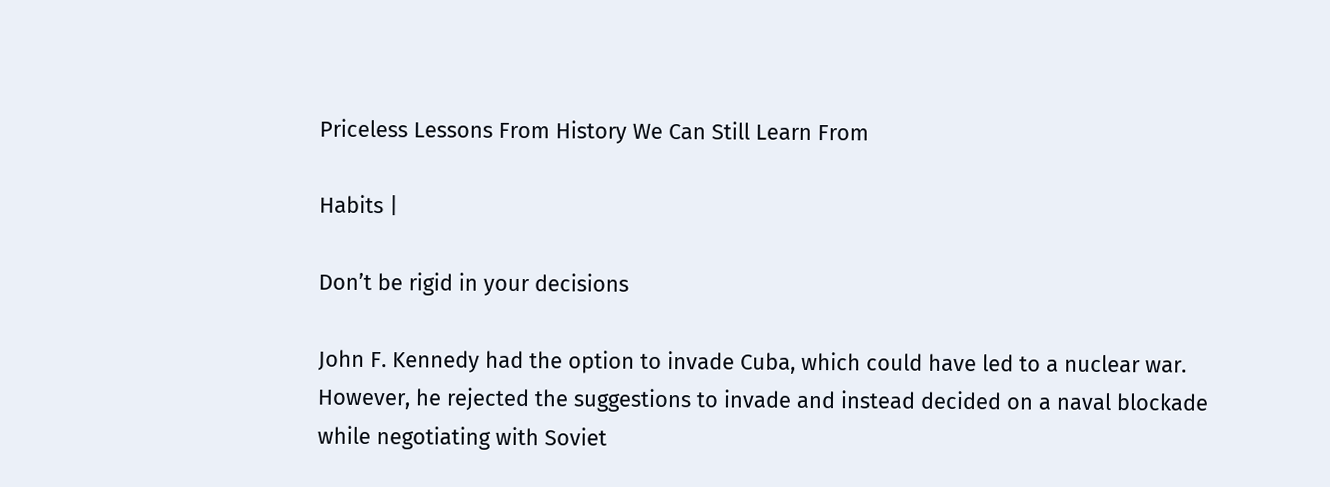Priceless Lessons From History We Can Still Learn From

Habits |

Don’t be rigid in your decisions

John F. Kennedy had the option to invade Cuba, which could have led to a nuclear war. However, he rejected the suggestions to invade and instead decided on a naval blockade while negotiating with Soviet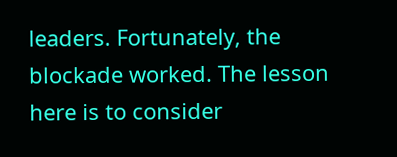leaders. Fortunately, the blockade worked. The lesson here is to consider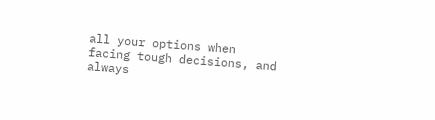all your options when facing tough decisions, and always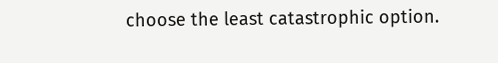choose the least catastrophic option.